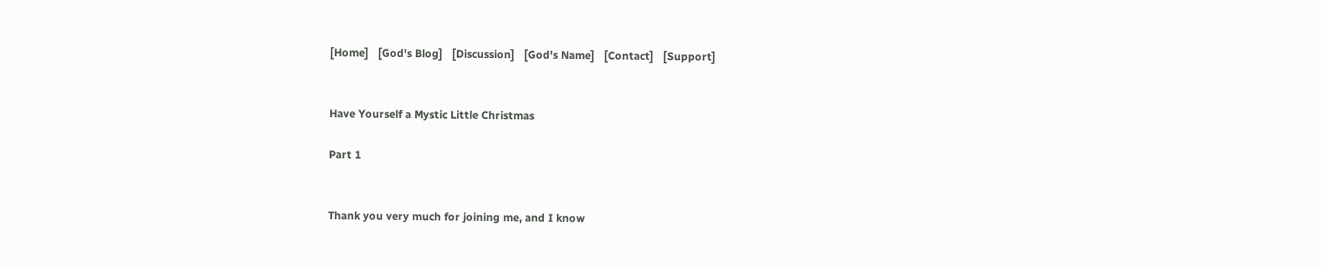[Home]   [God's Blog]   [Discussion]   [God's Name]   [Contact]   [Support]


Have Yourself a Mystic Little Christmas

Part 1


Thank you very much for joining me, and I know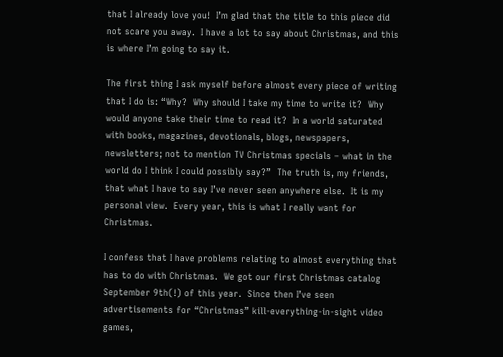that I already love you!  I’m glad that the title to this piece did not scare you away.  I have a lot to say about Christmas, and this is where I’m going to say it.

The first thing I ask myself before almost every piece of writing that I do is: “Why?  Why should I take my time to write it?  Why would anyone take their time to read it?  In a world saturated with books, magazines, devotionals, blogs, newspapers, newsletters; not to mention TV Christmas specials – what in the world do I think I could possibly say?”  The truth is, my friends, that what I have to say I’ve never seen anywhere else.  It is my personal view.  Every year, this is what I really want for Christmas.

I confess that I have problems relating to almost everything that has to do with Christmas.  We got our first Christmas catalog September 9th(!) of this year.  Since then I’ve seen advertisements for “Christmas” kill-everything-in-sight video games,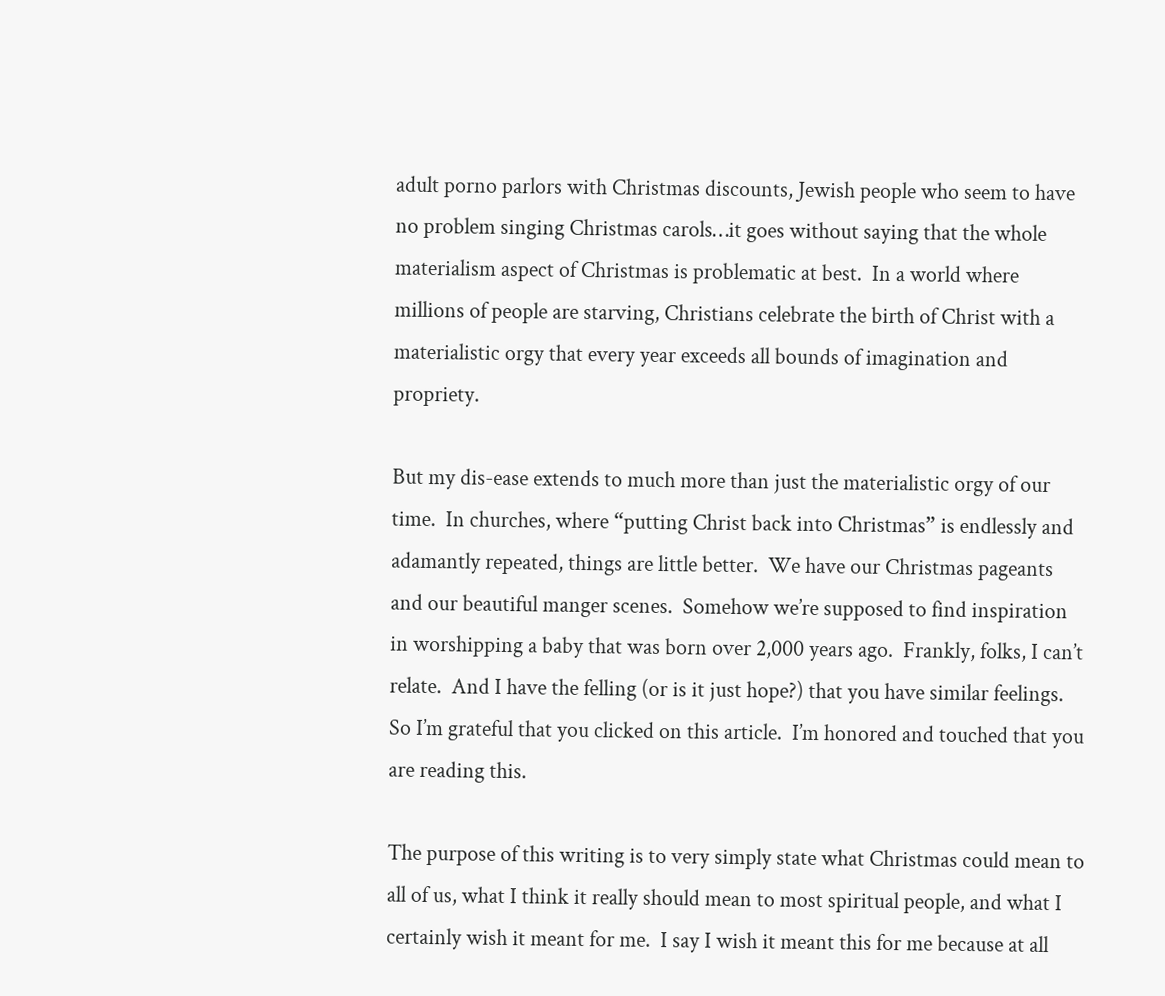adult porno parlors with Christmas discounts, Jewish people who seem to have no problem singing Christmas carols…it goes without saying that the whole materialism aspect of Christmas is problematic at best.  In a world where millions of people are starving, Christians celebrate the birth of Christ with a materialistic orgy that every year exceeds all bounds of imagination and propriety.

But my dis-ease extends to much more than just the materialistic orgy of our time.  In churches, where “putting Christ back into Christmas” is endlessly and adamantly repeated, things are little better.  We have our Christmas pageants and our beautiful manger scenes.  Somehow we’re supposed to find inspiration in worshipping a baby that was born over 2,000 years ago.  Frankly, folks, I can’t relate.  And I have the felling (or is it just hope?) that you have similar feelings.  So I’m grateful that you clicked on this article.  I’m honored and touched that you are reading this.

The purpose of this writing is to very simply state what Christmas could mean to all of us, what I think it really should mean to most spiritual people, and what I certainly wish it meant for me.  I say I wish it meant this for me because at all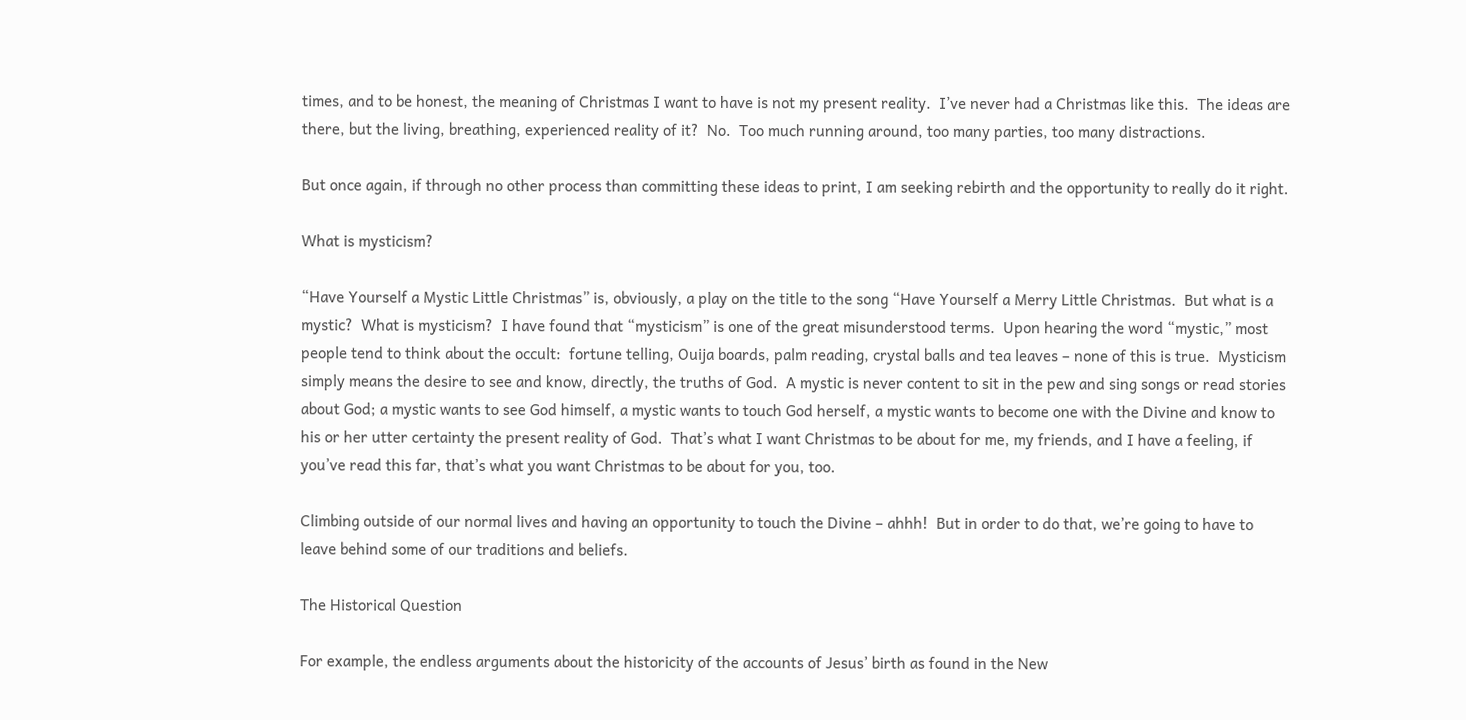times, and to be honest, the meaning of Christmas I want to have is not my present reality.  I’ve never had a Christmas like this.  The ideas are there, but the living, breathing, experienced reality of it?  No.  Too much running around, too many parties, too many distractions.

But once again, if through no other process than committing these ideas to print, I am seeking rebirth and the opportunity to really do it right.

What is mysticism?

“Have Yourself a Mystic Little Christmas” is, obviously, a play on the title to the song “Have Yourself a Merry Little Christmas.  But what is a mystic?  What is mysticism?  I have found that “mysticism” is one of the great misunderstood terms.  Upon hearing the word “mystic,” most people tend to think about the occult:  fortune telling, Ouija boards, palm reading, crystal balls and tea leaves – none of this is true.  Mysticism simply means the desire to see and know, directly, the truths of God.  A mystic is never content to sit in the pew and sing songs or read stories about God; a mystic wants to see God himself, a mystic wants to touch God herself, a mystic wants to become one with the Divine and know to his or her utter certainty the present reality of God.  That’s what I want Christmas to be about for me, my friends, and I have a feeling, if you’ve read this far, that’s what you want Christmas to be about for you, too.

Climbing outside of our normal lives and having an opportunity to touch the Divine – ahhh!  But in order to do that, we’re going to have to leave behind some of our traditions and beliefs.

The Historical Question

For example, the endless arguments about the historicity of the accounts of Jesus’ birth as found in the New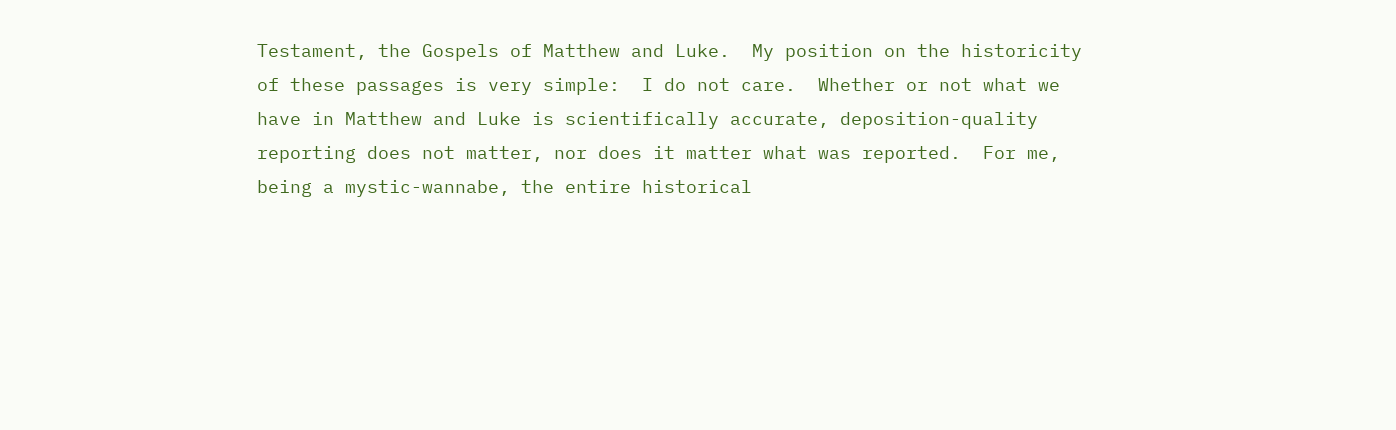Testament, the Gospels of Matthew and Luke.  My position on the historicity of these passages is very simple:  I do not care.  Whether or not what we have in Matthew and Luke is scientifically accurate, deposition-quality reporting does not matter, nor does it matter what was reported.  For me, being a mystic-wannabe, the entire historical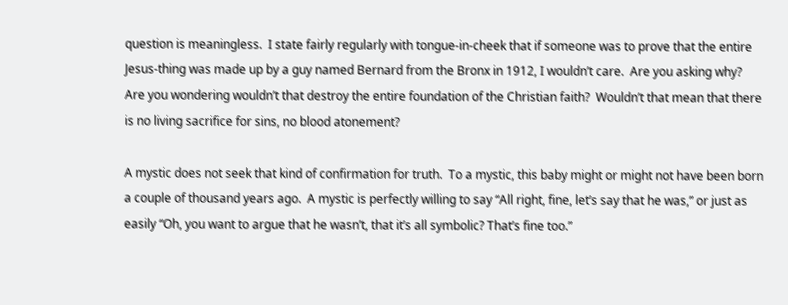question is meaningless.  I state fairly regularly with tongue-in-cheek that if someone was to prove that the entire Jesus-thing was made up by a guy named Bernard from the Bronx in 1912, I wouldn’t care.  Are you asking why?  Are you wondering wouldn’t that destroy the entire foundation of the Christian faith?  Wouldn’t that mean that there is no living sacrifice for sins, no blood atonement?

A mystic does not seek that kind of confirmation for truth.  To a mystic, this baby might or might not have been born a couple of thousand years ago.  A mystic is perfectly willing to say “All right, fine, let’s say that he was,” or just as easily “Oh, you want to argue that he wasn’t, that it’s all symbolic? That’s fine too.”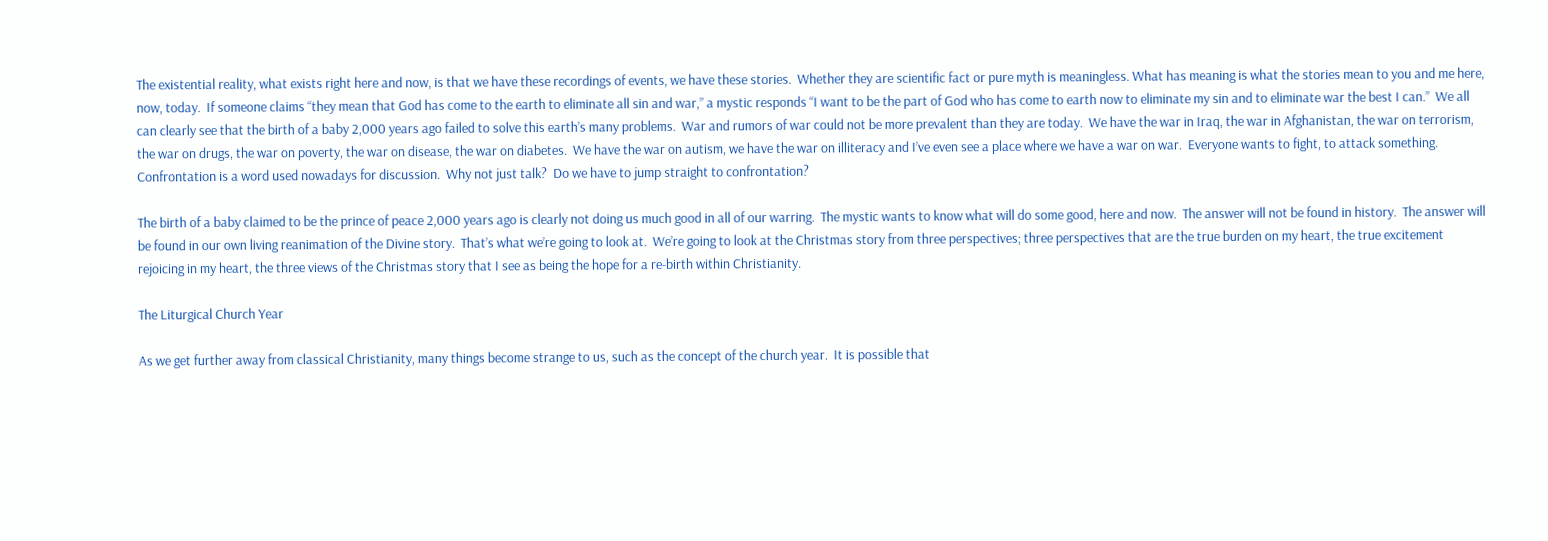The existential reality, what exists right here and now, is that we have these recordings of events, we have these stories.  Whether they are scientific fact or pure myth is meaningless. What has meaning is what the stories mean to you and me here, now, today.  If someone claims “they mean that God has come to the earth to eliminate all sin and war,” a mystic responds “I want to be the part of God who has come to earth now to eliminate my sin and to eliminate war the best I can.”  We all can clearly see that the birth of a baby 2,000 years ago failed to solve this earth’s many problems.  War and rumors of war could not be more prevalent than they are today.  We have the war in Iraq, the war in Afghanistan, the war on terrorism, the war on drugs, the war on poverty, the war on disease, the war on diabetes.  We have the war on autism, we have the war on illiteracy and I’ve even see a place where we have a war on war.  Everyone wants to fight, to attack something.  Confrontation is a word used nowadays for discussion.  Why not just talk?  Do we have to jump straight to confrontation?

The birth of a baby claimed to be the prince of peace 2,000 years ago is clearly not doing us much good in all of our warring.  The mystic wants to know what will do some good, here and now.  The answer will not be found in history.  The answer will be found in our own living reanimation of the Divine story.  That’s what we’re going to look at.  We’re going to look at the Christmas story from three perspectives; three perspectives that are the true burden on my heart, the true excitement rejoicing in my heart, the three views of the Christmas story that I see as being the hope for a re-birth within Christianity.

The Liturgical Church Year

As we get further away from classical Christianity, many things become strange to us, such as the concept of the church year.  It is possible that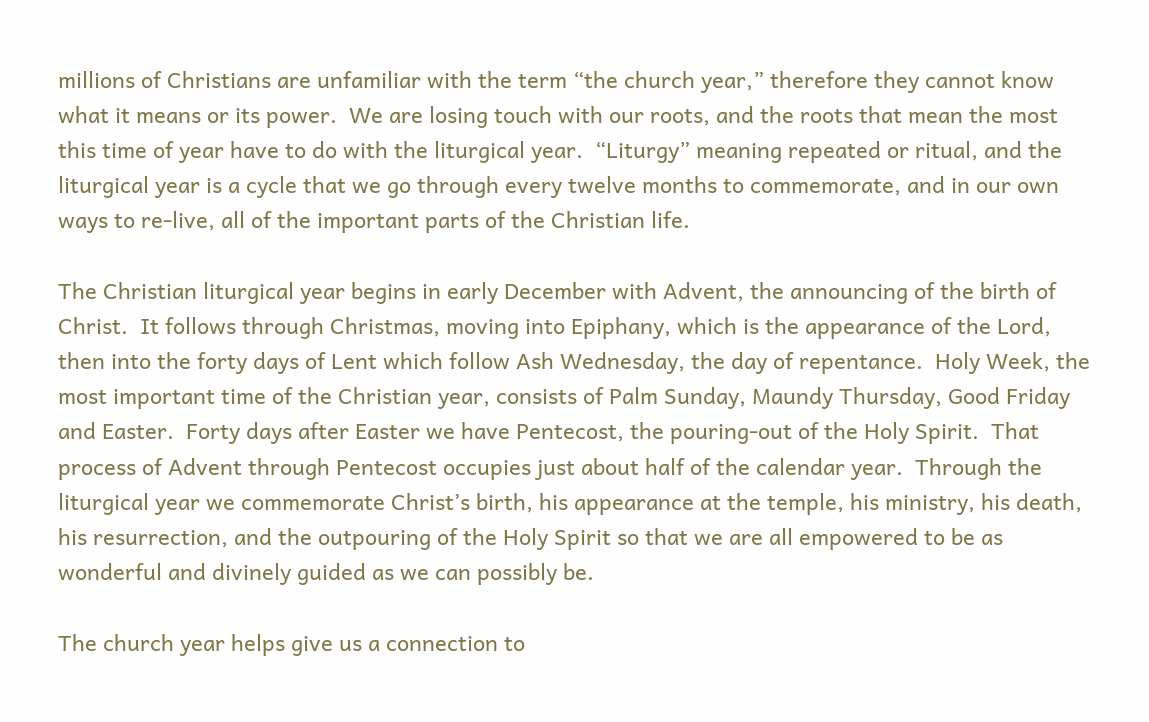millions of Christians are unfamiliar with the term “the church year,” therefore they cannot know what it means or its power.  We are losing touch with our roots, and the roots that mean the most this time of year have to do with the liturgical year.  “Liturgy” meaning repeated or ritual, and the liturgical year is a cycle that we go through every twelve months to commemorate, and in our own ways to re-live, all of the important parts of the Christian life.

The Christian liturgical year begins in early December with Advent, the announcing of the birth of Christ.  It follows through Christmas, moving into Epiphany, which is the appearance of the Lord, then into the forty days of Lent which follow Ash Wednesday, the day of repentance.  Holy Week, the most important time of the Christian year, consists of Palm Sunday, Maundy Thursday, Good Friday and Easter.  Forty days after Easter we have Pentecost, the pouring-out of the Holy Spirit.  That process of Advent through Pentecost occupies just about half of the calendar year.  Through the liturgical year we commemorate Christ’s birth, his appearance at the temple, his ministry, his death, his resurrection, and the outpouring of the Holy Spirit so that we are all empowered to be as wonderful and divinely guided as we can possibly be.

The church year helps give us a connection to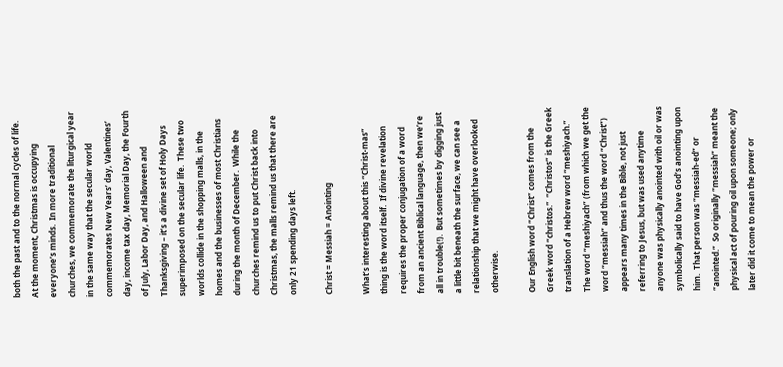both the past and to the normal cycles of life.  At the moment, Christmas is occupying everyone’s minds.  In more traditional churches, we commemorate the liturgical year in the same way that the secular world commemorates New Years’ day, Valentines’ day, income tax day, Memorial Day, the Fourth of July, Labor Day, and Halloween and Thanksgiving – it’s a divine set of Holy Days superimposed on the secular life.  These two worlds collide in the shopping malls, in the homes and the businesses of most Christians during the month of December.  While the churches remind us to put Christ back into Christmas, the malls remind us that there are only 21 spending days left.

Christ = Messiah = Anointing

What’s interesting about this “Christ-mas” thing is the word itself.  If divine revelation requires the proper conjugation of a word from an ancient Biblical language, then we’re all in trouble(!).  But sometimes by digging just a little bit beneath the surface, we can see a relationship that we might have overlooked otherwise.

Our English word “Christ” comes from the Greek word “christos.”  “Christos” is the Greek translation of a Hebrew word “meshiyach.”  The word “meshiyach” (from which we get the word “messiah” and thus the word “Christ”) appears many times in the Bible, not just referring to Jesus, but was used anytime anyone was physically anointed with oil or was symbolically said to have God’s anointing upon him.  That person was “messiah-ed” or “anointed.”  So originally “messiah” meant the physical act of pouring oil upon someone; only later did it come to mean the power or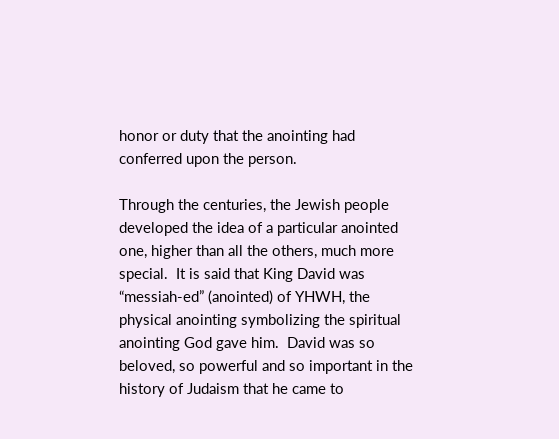honor or duty that the anointing had conferred upon the person.

Through the centuries, the Jewish people developed the idea of a particular anointed one, higher than all the others, much more special.  It is said that King David was “messiah-ed” (anointed) of YHWH, the physical anointing symbolizing the spiritual anointing God gave him.  David was so beloved, so powerful and so important in the history of Judaism that he came to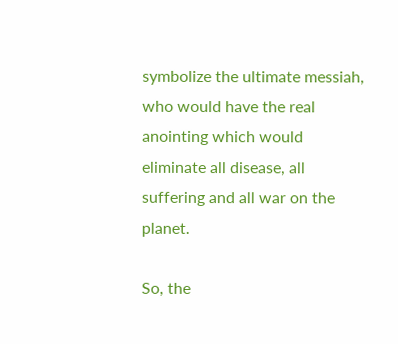symbolize the ultimate messiah, who would have the real anointing which would eliminate all disease, all suffering and all war on the planet.

So, the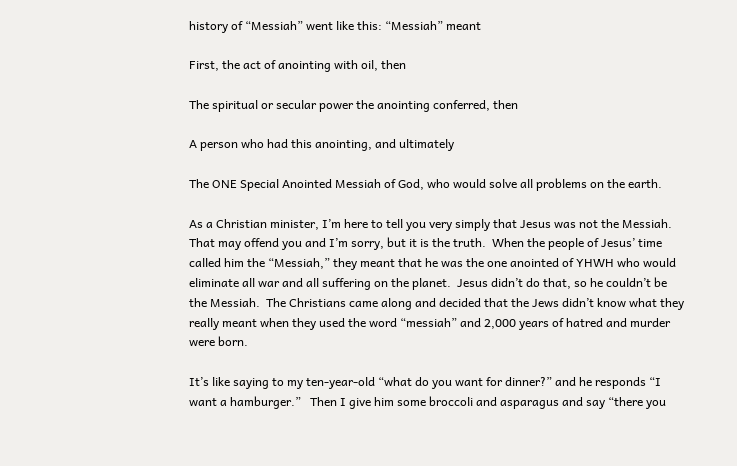history of “Messiah” went like this: “Messiah” meant

First, the act of anointing with oil, then

The spiritual or secular power the anointing conferred, then

A person who had this anointing, and ultimately

The ONE Special Anointed Messiah of God, who would solve all problems on the earth.

As a Christian minister, I’m here to tell you very simply that Jesus was not the Messiah.  That may offend you and I’m sorry, but it is the truth.  When the people of Jesus’ time called him the “Messiah,” they meant that he was the one anointed of YHWH who would eliminate all war and all suffering on the planet.  Jesus didn’t do that, so he couldn’t be the Messiah.  The Christians came along and decided that the Jews didn’t know what they really meant when they used the word “messiah” and 2,000 years of hatred and murder were born.

It’s like saying to my ten-year-old “what do you want for dinner?” and he responds “I want a hamburger.”   Then I give him some broccoli and asparagus and say “there you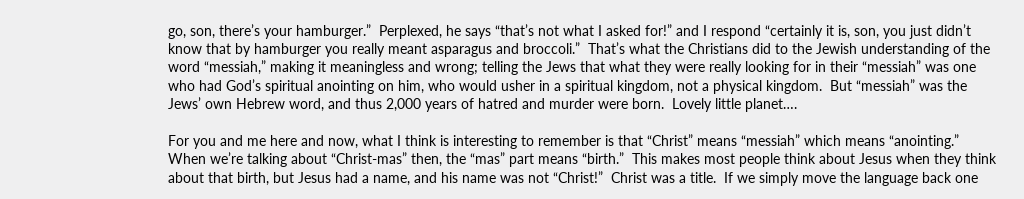go, son, there’s your hamburger.”  Perplexed, he says “that’s not what I asked for!” and I respond “certainly it is, son, you just didn’t know that by hamburger you really meant asparagus and broccoli.”  That’s what the Christians did to the Jewish understanding of the word “messiah,” making it meaningless and wrong; telling the Jews that what they were really looking for in their “messiah” was one who had God’s spiritual anointing on him, who would usher in a spiritual kingdom, not a physical kingdom.  But “messiah” was the Jews’ own Hebrew word, and thus 2,000 years of hatred and murder were born.  Lovely little planet….

For you and me here and now, what I think is interesting to remember is that “Christ” means “messiah” which means “anointing.”  When we’re talking about “Christ-mas” then, the “mas” part means “birth.”  This makes most people think about Jesus when they think about that birth, but Jesus had a name, and his name was not “Christ!”  Christ was a title.  If we simply move the language back one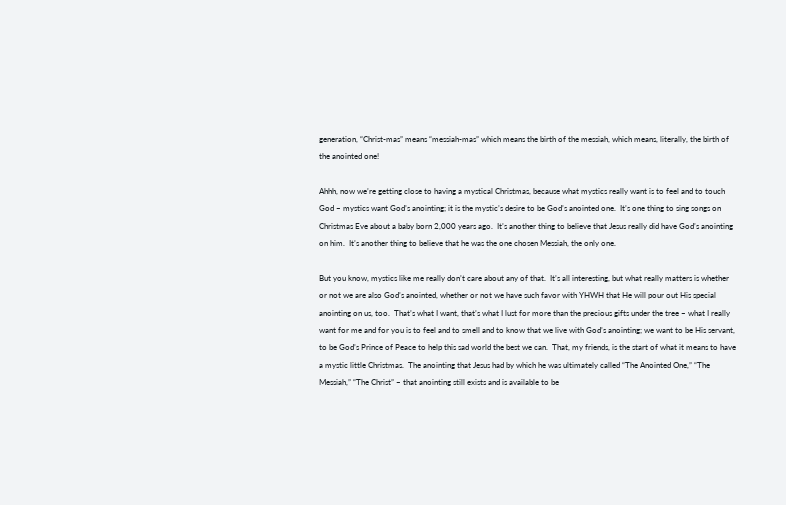generation, “Christ-mas” means “messiah-mas” which means the birth of the messiah, which means, literally, the birth of the anointed one!

Ahhh, now we’re getting close to having a mystical Christmas, because what mystics really want is to feel and to touch God – mystics want God’s anointing; it is the mystic’s desire to be God’s anointed one.  It’s one thing to sing songs on Christmas Eve about a baby born 2,000 years ago.  It’s another thing to believe that Jesus really did have God’s anointing on him.  It’s another thing to believe that he was the one chosen Messiah, the only one.

But you know, mystics like me really don’t care about any of that.  It’s all interesting, but what really matters is whether or not we are also God’s anointed, whether or not we have such favor with YHWH that He will pour out His special anointing on us, too.  That’s what I want, that’s what I lust for more than the precious gifts under the tree – what I really want for me and for you is to feel and to smell and to know that we live with God’s anointing; we want to be His servant, to be God’s Prince of Peace to help this sad world the best we can.  That, my friends, is the start of what it means to have a mystic little Christmas.  The anointing that Jesus had by which he was ultimately called “The Anointed One,” “The Messiah,” “The Christ” – that anointing still exists and is available to be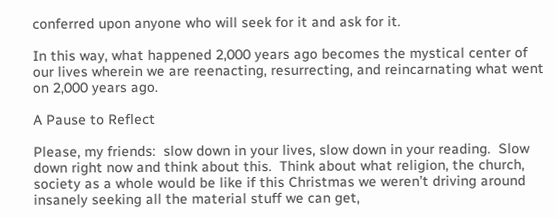conferred upon anyone who will seek for it and ask for it.

In this way, what happened 2,000 years ago becomes the mystical center of our lives wherein we are reenacting, resurrecting, and reincarnating what went on 2,000 years ago.

A Pause to Reflect

Please, my friends:  slow down in your lives, slow down in your reading.  Slow down right now and think about this.  Think about what religion, the church, society as a whole would be like if this Christmas we weren’t driving around insanely seeking all the material stuff we can get,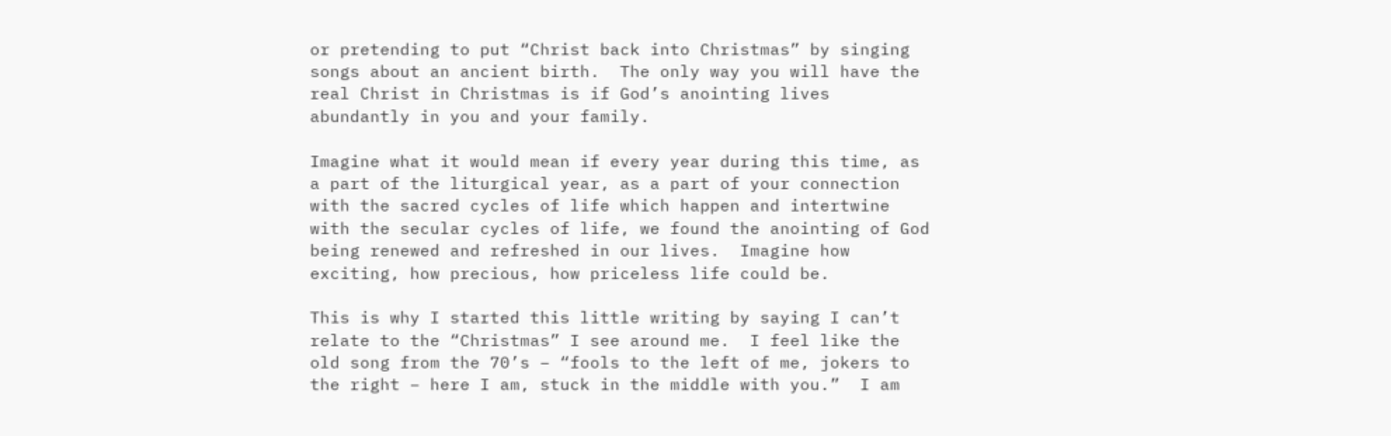or pretending to put “Christ back into Christmas” by singing songs about an ancient birth.  The only way you will have the real Christ in Christmas is if God’s anointing lives abundantly in you and your family.

Imagine what it would mean if every year during this time, as a part of the liturgical year, as a part of your connection with the sacred cycles of life which happen and intertwine with the secular cycles of life, we found the anointing of God being renewed and refreshed in our lives.  Imagine how exciting, how precious, how priceless life could be.

This is why I started this little writing by saying I can’t relate to the “Christmas” I see around me.  I feel like the old song from the 70’s – “fools to the left of me, jokers to the right – here I am, stuck in the middle with you.”  I am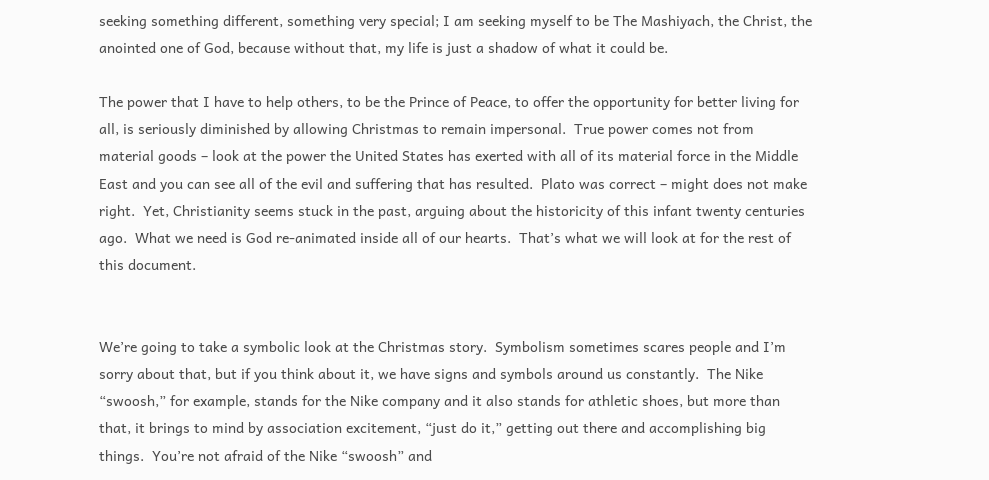seeking something different, something very special; I am seeking myself to be The Mashiyach, the Christ, the anointed one of God, because without that, my life is just a shadow of what it could be.

The power that I have to help others, to be the Prince of Peace, to offer the opportunity for better living for all, is seriously diminished by allowing Christmas to remain impersonal.  True power comes not from material goods – look at the power the United States has exerted with all of its material force in the Middle East and you can see all of the evil and suffering that has resulted.  Plato was correct – might does not make right.  Yet, Christianity seems stuck in the past, arguing about the historicity of this infant twenty centuries ago.  What we need is God re-animated inside all of our hearts.  That’s what we will look at for the rest of this document.


We’re going to take a symbolic look at the Christmas story.  Symbolism sometimes scares people and I’m sorry about that, but if you think about it, we have signs and symbols around us constantly.  The Nike “swoosh,” for example, stands for the Nike company and it also stands for athletic shoes, but more than that, it brings to mind by association excitement, “just do it,” getting out there and accomplishing big things.  You’re not afraid of the Nike “swoosh” and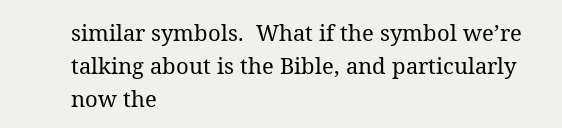similar symbols.  What if the symbol we’re talking about is the Bible, and particularly now the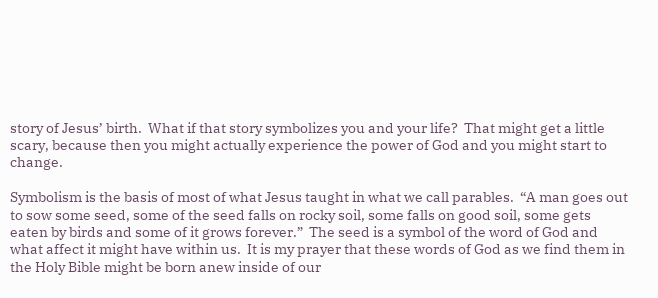story of Jesus’ birth.  What if that story symbolizes you and your life?  That might get a little scary, because then you might actually experience the power of God and you might start to change.

Symbolism is the basis of most of what Jesus taught in what we call parables.  “A man goes out to sow some seed, some of the seed falls on rocky soil, some falls on good soil, some gets eaten by birds and some of it grows forever.”  The seed is a symbol of the word of God and what affect it might have within us.  It is my prayer that these words of God as we find them in the Holy Bible might be born anew inside of our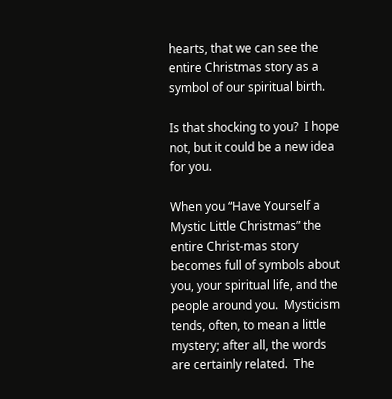hearts, that we can see the entire Christmas story as a symbol of our spiritual birth.

Is that shocking to you?  I hope not, but it could be a new idea for you.

When you “Have Yourself a Mystic Little Christmas” the entire Christ-mas story becomes full of symbols about you, your spiritual life, and the people around you.  Mysticism tends, often, to mean a little mystery; after all, the words are certainly related.  The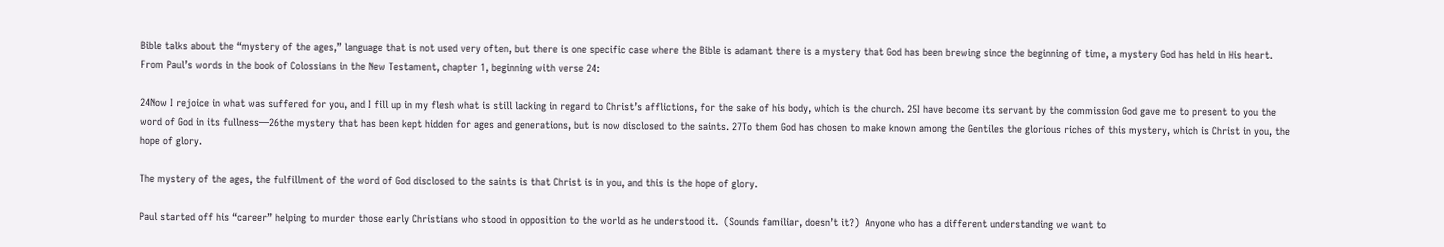Bible talks about the “mystery of the ages,” language that is not used very often, but there is one specific case where the Bible is adamant there is a mystery that God has been brewing since the beginning of time, a mystery God has held in His heart.  From Paul’s words in the book of Colossians in the New Testament, chapter 1, beginning with verse 24:

24Now I rejoice in what was suffered for you, and I fill up in my flesh what is still lacking in regard to Christ’s afflictions, for the sake of his body, which is the church. 25I have become its servant by the commission God gave me to present to you the word of God in its fullness—26the mystery that has been kept hidden for ages and generations, but is now disclosed to the saints. 27To them God has chosen to make known among the Gentiles the glorious riches of this mystery, which is Christ in you, the hope of glory.

The mystery of the ages, the fulfillment of the word of God disclosed to the saints is that Christ is in you, and this is the hope of glory.

Paul started off his “career” helping to murder those early Christians who stood in opposition to the world as he understood it.  (Sounds familiar, doesn’t it?)  Anyone who has a different understanding we want to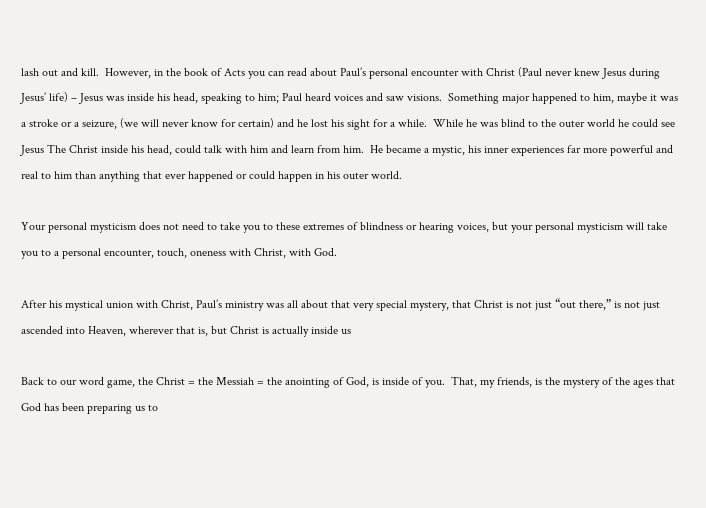lash out and kill.  However, in the book of Acts you can read about Paul’s personal encounter with Christ (Paul never knew Jesus during Jesus’ life) – Jesus was inside his head, speaking to him; Paul heard voices and saw visions.  Something major happened to him, maybe it was a stroke or a seizure, (we will never know for certain) and he lost his sight for a while.  While he was blind to the outer world he could see Jesus The Christ inside his head, could talk with him and learn from him.  He became a mystic, his inner experiences far more powerful and real to him than anything that ever happened or could happen in his outer world.

Your personal mysticism does not need to take you to these extremes of blindness or hearing voices, but your personal mysticism will take you to a personal encounter, touch, oneness with Christ, with God.

After his mystical union with Christ, Paul’s ministry was all about that very special mystery, that Christ is not just “out there,” is not just ascended into Heaven, wherever that is, but Christ is actually inside us

Back to our word game, the Christ = the Messiah = the anointing of God, is inside of you.  That, my friends, is the mystery of the ages that God has been preparing us to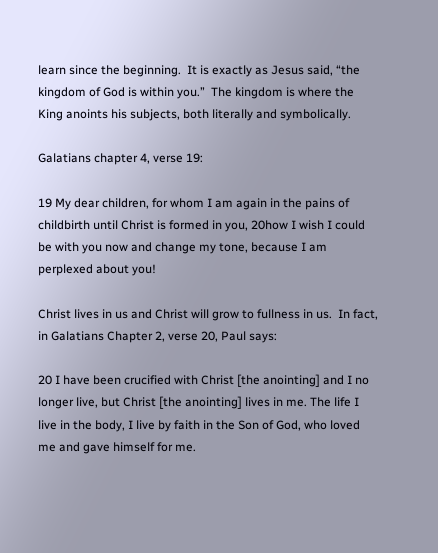learn since the beginning.  It is exactly as Jesus said, “the kingdom of God is within you.”  The kingdom is where the King anoints his subjects, both literally and symbolically.

Galatians chapter 4, verse 19:

19 My dear children, for whom I am again in the pains of childbirth until Christ is formed in you, 20how I wish I could be with you now and change my tone, because I am perplexed about you!

Christ lives in us and Christ will grow to fullness in us.  In fact, in Galatians Chapter 2, verse 20, Paul says:

20 I have been crucified with Christ [the anointing] and I no longer live, but Christ [the anointing] lives in me. The life I live in the body, I live by faith in the Son of God, who loved me and gave himself for me.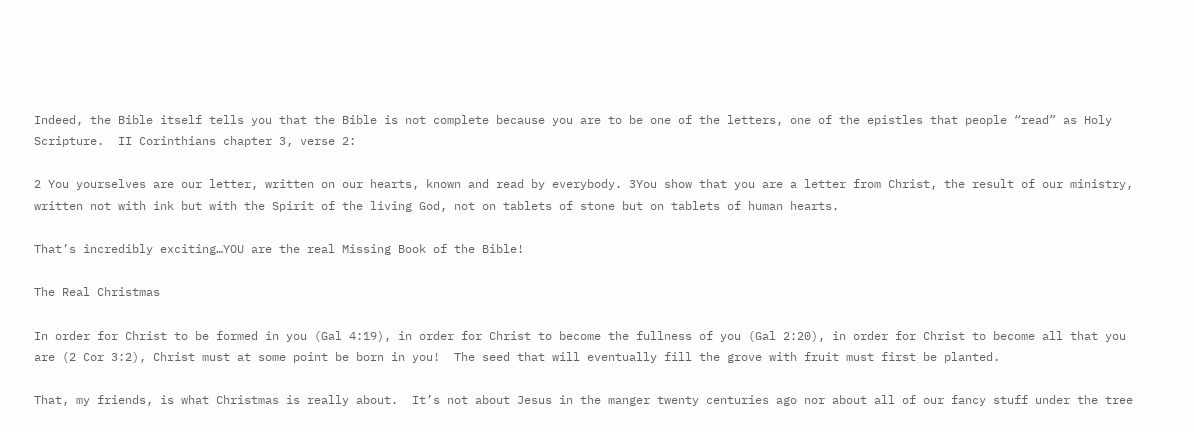Indeed, the Bible itself tells you that the Bible is not complete because you are to be one of the letters, one of the epistles that people “read” as Holy Scripture.  II Corinthians chapter 3, verse 2:

2 You yourselves are our letter, written on our hearts, known and read by everybody. 3You show that you are a letter from Christ, the result of our ministry, written not with ink but with the Spirit of the living God, not on tablets of stone but on tablets of human hearts.

That’s incredibly exciting…YOU are the real Missing Book of the Bible!

The Real Christmas

In order for Christ to be formed in you (Gal 4:19), in order for Christ to become the fullness of you (Gal 2:20), in order for Christ to become all that you are (2 Cor 3:2), Christ must at some point be born in you!  The seed that will eventually fill the grove with fruit must first be planted.

That, my friends, is what Christmas is really about.  It’s not about Jesus in the manger twenty centuries ago nor about all of our fancy stuff under the tree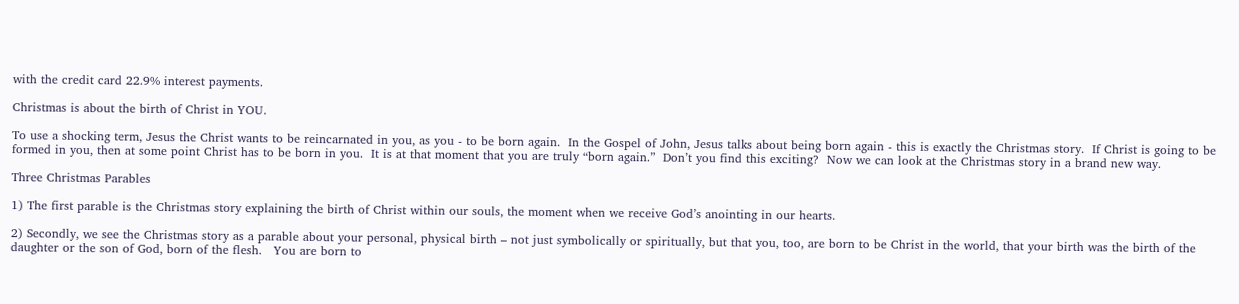with the credit card 22.9% interest payments.

Christmas is about the birth of Christ in YOU.

To use a shocking term, Jesus the Christ wants to be reincarnated in you, as you - to be born again.  In the Gospel of John, Jesus talks about being born again - this is exactly the Christmas story.  If Christ is going to be formed in you, then at some point Christ has to be born in you.  It is at that moment that you are truly “born again.”  Don’t you find this exciting?  Now we can look at the Christmas story in a brand new way.

Three Christmas Parables

1) The first parable is the Christmas story explaining the birth of Christ within our souls, the moment when we receive God’s anointing in our hearts.

2) Secondly, we see the Christmas story as a parable about your personal, physical birth – not just symbolically or spiritually, but that you, too, are born to be Christ in the world, that your birth was the birth of the daughter or the son of God, born of the flesh.   You are born to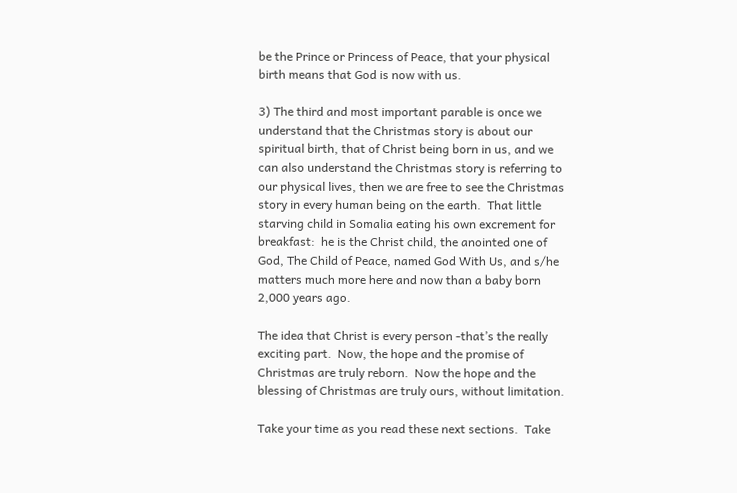be the Prince or Princess of Peace, that your physical birth means that God is now with us.

3) The third and most important parable is once we understand that the Christmas story is about our spiritual birth, that of Christ being born in us, and we can also understand the Christmas story is referring to our physical lives, then we are free to see the Christmas story in every human being on the earth.  That little starving child in Somalia eating his own excrement for breakfast:  he is the Christ child, the anointed one of God, The Child of Peace, named God With Us, and s/he matters much more here and now than a baby born 2,000 years ago.

The idea that Christ is every person -that’s the really exciting part.  Now, the hope and the promise of Christmas are truly reborn.  Now the hope and the blessing of Christmas are truly ours, without limitation.

Take your time as you read these next sections.  Take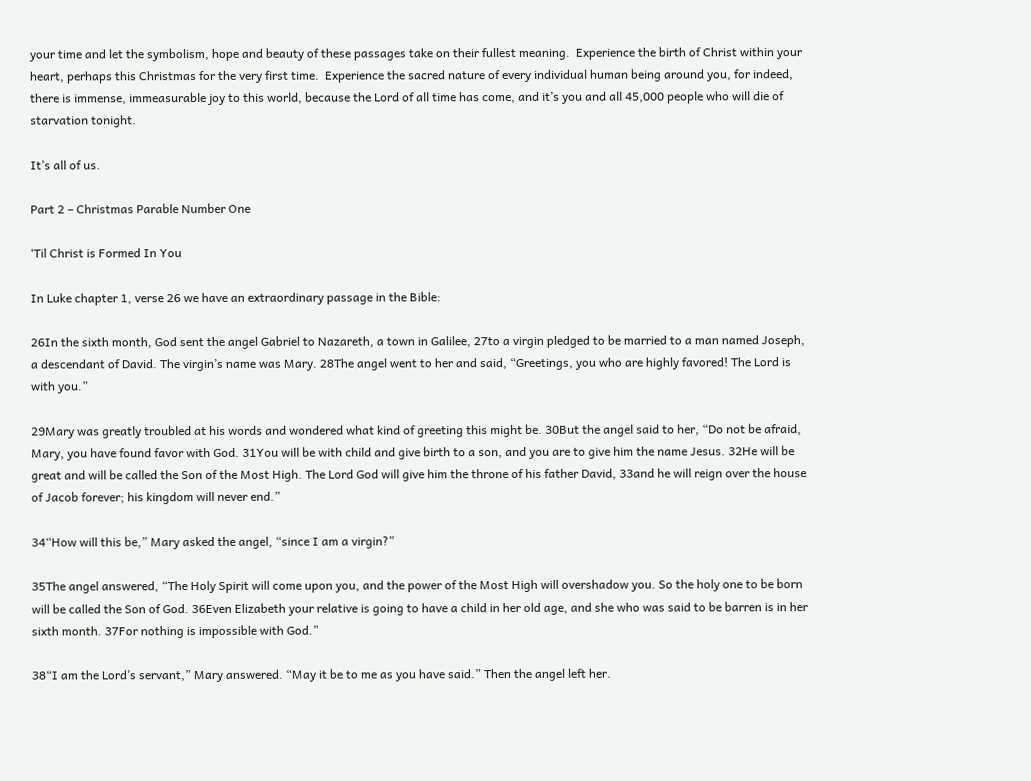your time and let the symbolism, hope and beauty of these passages take on their fullest meaning.  Experience the birth of Christ within your heart, perhaps this Christmas for the very first time.  Experience the sacred nature of every individual human being around you, for indeed, there is immense, immeasurable joy to this world, because the Lord of all time has come, and it’s you and all 45,000 people who will die of starvation tonight.

It’s all of us.

Part 2 – Christmas Parable Number One

‘Til Christ is Formed In You

In Luke chapter 1, verse 26 we have an extraordinary passage in the Bible:

26In the sixth month, God sent the angel Gabriel to Nazareth, a town in Galilee, 27to a virgin pledged to be married to a man named Joseph, a descendant of David. The virgin’s name was Mary. 28The angel went to her and said, “Greetings, you who are highly favored! The Lord is with you.”

29Mary was greatly troubled at his words and wondered what kind of greeting this might be. 30But the angel said to her, “Do not be afraid, Mary, you have found favor with God. 31You will be with child and give birth to a son, and you are to give him the name Jesus. 32He will be great and will be called the Son of the Most High. The Lord God will give him the throne of his father David, 33and he will reign over the house of Jacob forever; his kingdom will never end.”

34“How will this be,” Mary asked the angel, “since I am a virgin?”

35The angel answered, “The Holy Spirit will come upon you, and the power of the Most High will overshadow you. So the holy one to be born will be called the Son of God. 36Even Elizabeth your relative is going to have a child in her old age, and she who was said to be barren is in her sixth month. 37For nothing is impossible with God.”

38“I am the Lord’s servant,” Mary answered. “May it be to me as you have said.” Then the angel left her.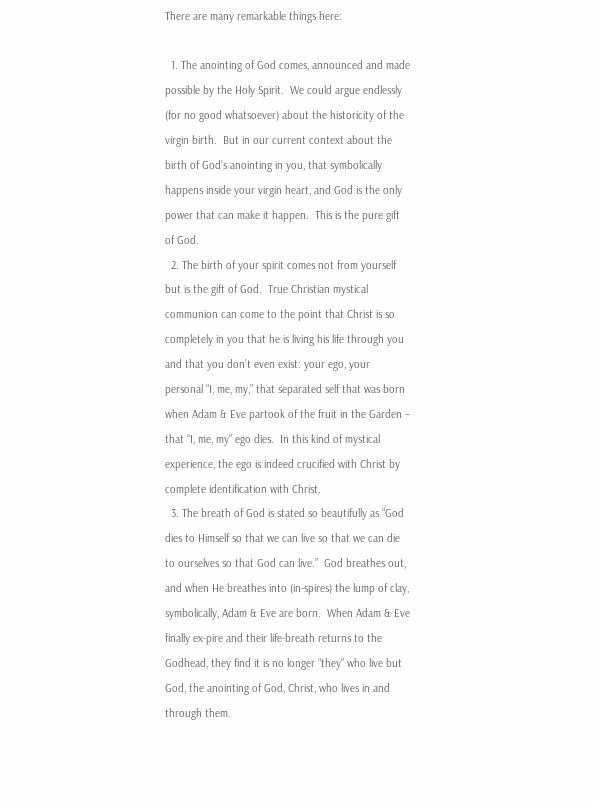There are many remarkable things here:

  1. The anointing of God comes, announced and made possible by the Holy Spirit.  We could argue endlessly (for no good whatsoever) about the historicity of the virgin birth.  But in our current context about the birth of God’s anointing in you, that symbolically happens inside your virgin heart, and God is the only power that can make it happen.  This is the pure gift of God.
  2. The birth of your spirit comes not from yourself but is the gift of God.  True Christian mystical communion can come to the point that Christ is so completely in you that he is living his life through you and that you don’t even exist: your ego, your personal “I, me, my,” that separated self that was born when Adam & Eve partook of the fruit in the Garden – that “I, me, my” ego dies.  In this kind of mystical experience, the ego is indeed crucified with Christ by complete identification with Christ.
  3. The breath of God is stated so beautifully as “God dies to Himself so that we can live so that we can die to ourselves so that God can live.”  God breathes out, and when He breathes into (in-spires) the lump of clay, symbolically, Adam & Eve are born.  When Adam & Eve finally ex-pire and their life-breath returns to the Godhead, they find it is no longer “they” who live but God, the anointing of God, Christ, who lives in and through them.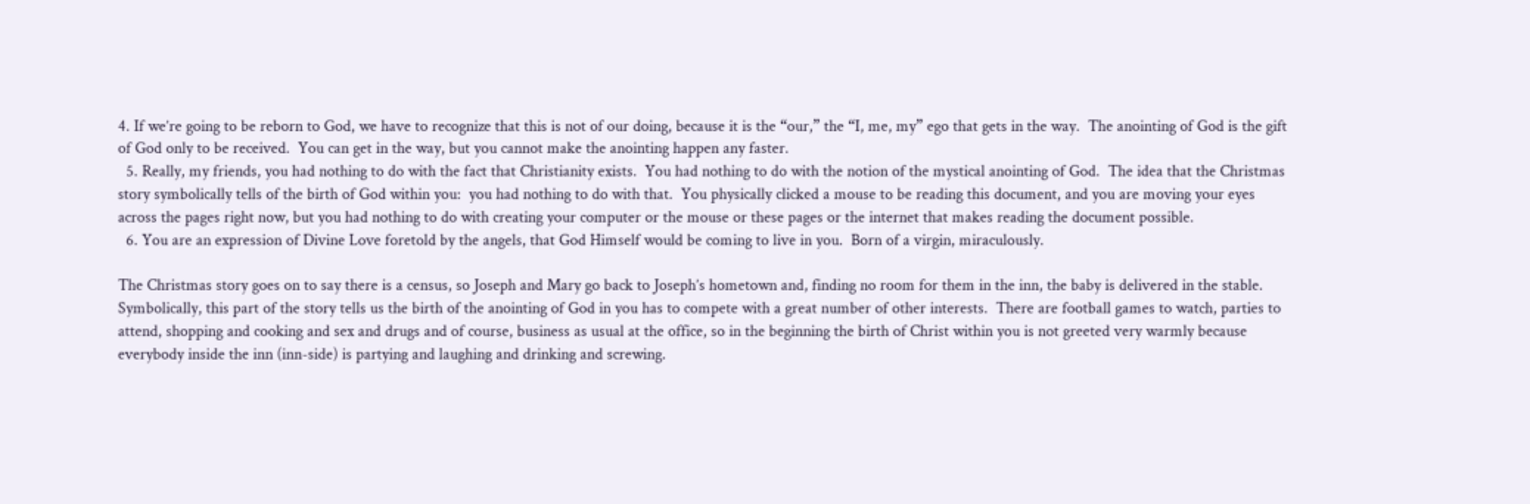4. If we’re going to be reborn to God, we have to recognize that this is not of our doing, because it is the “our,” the “I, me, my” ego that gets in the way.  The anointing of God is the gift of God only to be received.  You can get in the way, but you cannot make the anointing happen any faster.
  5. Really, my friends, you had nothing to do with the fact that Christianity exists.  You had nothing to do with the notion of the mystical anointing of God.  The idea that the Christmas story symbolically tells of the birth of God within you:  you had nothing to do with that.  You physically clicked a mouse to be reading this document, and you are moving your eyes across the pages right now, but you had nothing to do with creating your computer or the mouse or these pages or the internet that makes reading the document possible.
  6. You are an expression of Divine Love foretold by the angels, that God Himself would be coming to live in you.  Born of a virgin, miraculously.

The Christmas story goes on to say there is a census, so Joseph and Mary go back to Joseph’s hometown and, finding no room for them in the inn, the baby is delivered in the stable.  Symbolically, this part of the story tells us the birth of the anointing of God in you has to compete with a great number of other interests.  There are football games to watch, parties to attend, shopping and cooking and sex and drugs and of course, business as usual at the office, so in the beginning the birth of Christ within you is not greeted very warmly because everybody inside the inn (inn-side) is partying and laughing and drinking and screwing.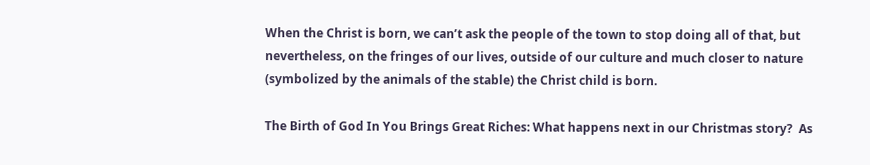When the Christ is born, we can’t ask the people of the town to stop doing all of that, but nevertheless, on the fringes of our lives, outside of our culture and much closer to nature (symbolized by the animals of the stable) the Christ child is born.

The Birth of God In You Brings Great Riches: What happens next in our Christmas story?  As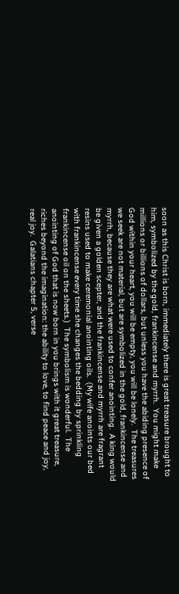soon as this Christ is born, immediately there is great treasure brought to him, symbolized by the gold, frankincense and myrrh.  You might make millions or billions of dollars, but unless you have the abiding presence of God within your heart, you will be empty, you will be lonely.  The treasures we seek are not material, but are symbolized in the gold, frankincense and myrrh, because they are what were used to confer anointing.  A king would be given a golden scepter, and the frankincense and myrrh are fragrant resins used to make ceremonial anointing oils.  (My wife anoints our bed with frankincense every time she changes the bedding by sprinkling frankincense oil on the sheets.)  The symbolism is wonderful.  The anointing of God that is now born in you brings with it great treasure, riches beyond the imagination: the ability to love, to find peace and joy, real joy.  Galatians chapter 5, verse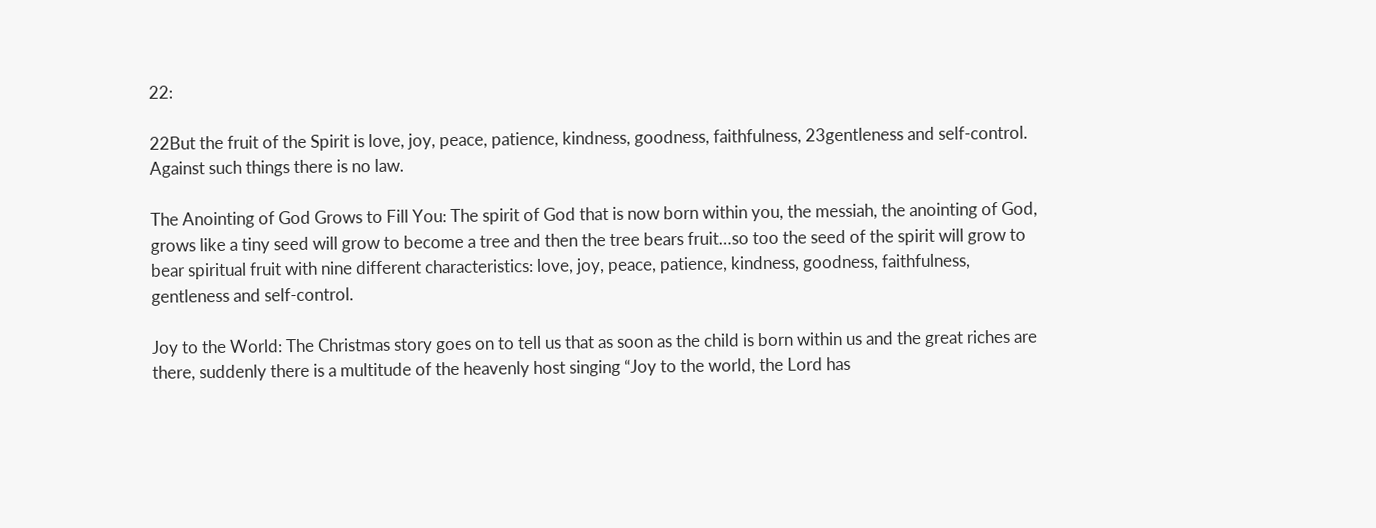22:

22But the fruit of the Spirit is love, joy, peace, patience, kindness, goodness, faithfulness, 23gentleness and self-control. Against such things there is no law.

The Anointing of God Grows to Fill You: The spirit of God that is now born within you, the messiah, the anointing of God, grows like a tiny seed will grow to become a tree and then the tree bears fruit…so too the seed of the spirit will grow to bear spiritual fruit with nine different characteristics: love, joy, peace, patience, kindness, goodness, faithfulness, gentleness and self-control.

Joy to the World: The Christmas story goes on to tell us that as soon as the child is born within us and the great riches are there, suddenly there is a multitude of the heavenly host singing “Joy to the world, the Lord has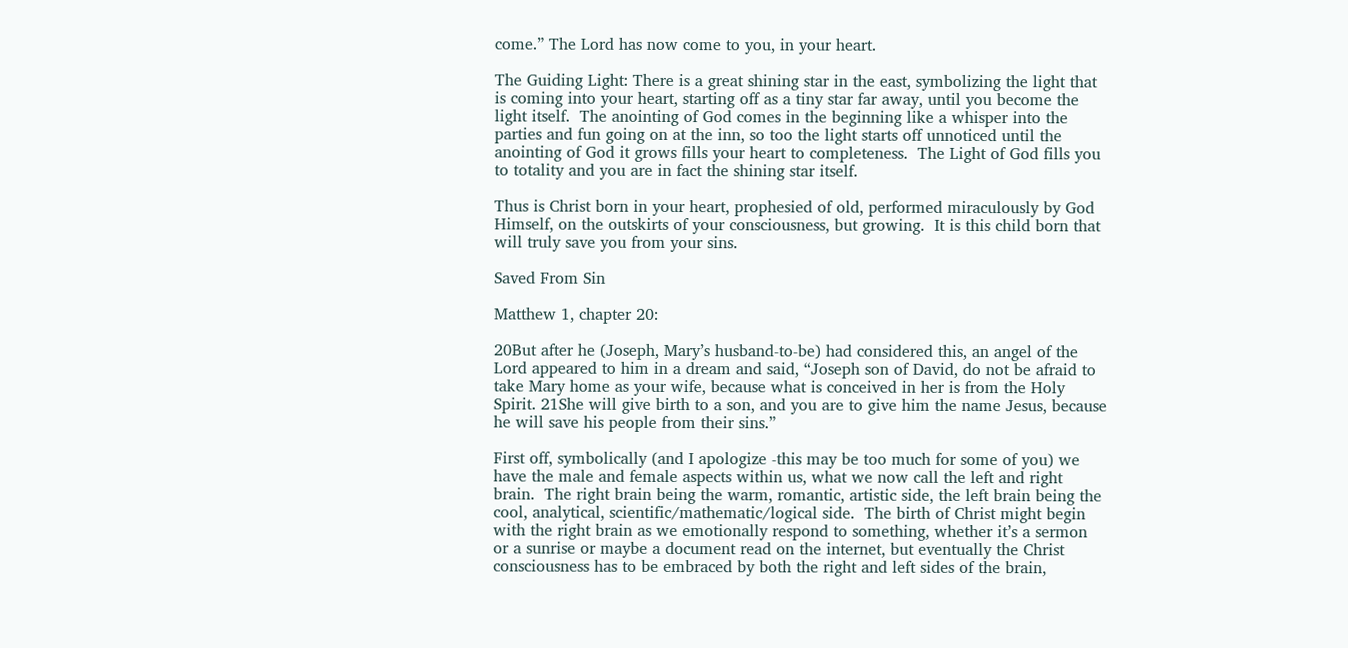come.” The Lord has now come to you, in your heart.

The Guiding Light: There is a great shining star in the east, symbolizing the light that is coming into your heart, starting off as a tiny star far away, until you become the light itself.  The anointing of God comes in the beginning like a whisper into the parties and fun going on at the inn, so too the light starts off unnoticed until the anointing of God it grows fills your heart to completeness.  The Light of God fills you to totality and you are in fact the shining star itself.

Thus is Christ born in your heart, prophesied of old, performed miraculously by God Himself, on the outskirts of your consciousness, but growing.  It is this child born that will truly save you from your sins.

Saved From Sin

Matthew 1, chapter 20:

20But after he (Joseph, Mary’s husband-to-be) had considered this, an angel of the Lord appeared to him in a dream and said, “Joseph son of David, do not be afraid to take Mary home as your wife, because what is conceived in her is from the Holy Spirit. 21She will give birth to a son, and you are to give him the name Jesus, because he will save his people from their sins.”

First off, symbolically (and I apologize -this may be too much for some of you) we have the male and female aspects within us, what we now call the left and right brain.  The right brain being the warm, romantic, artistic side, the left brain being the cool, analytical, scientific/mathematic/logical side.  The birth of Christ might begin with the right brain as we emotionally respond to something, whether it’s a sermon or a sunrise or maybe a document read on the internet, but eventually the Christ consciousness has to be embraced by both the right and left sides of the brain,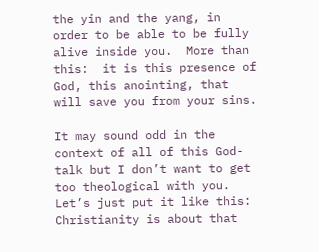the yin and the yang, in order to be able to be fully alive inside you.  More than this:  it is this presence of God, this anointing, that will save you from your sins.

It may sound odd in the context of all of this God-talk but I don’t want to get too theological with you.  Let’s just put it like this:  Christianity is about that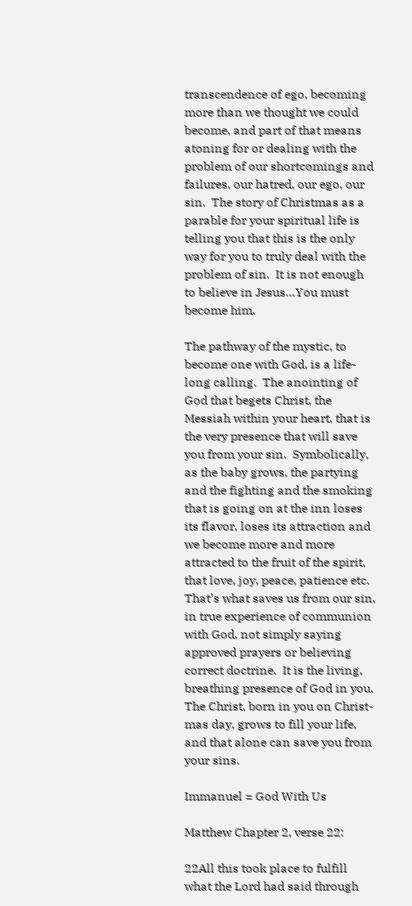transcendence of ego, becoming more than we thought we could become, and part of that means atoning for or dealing with the problem of our shortcomings and failures, our hatred, our ego, our sin.  The story of Christmas as a parable for your spiritual life is telling you that this is the only way for you to truly deal with the problem of sin.  It is not enough to believe in Jesus…You must become him.

The pathway of the mystic, to become one with God, is a life-long calling.  The anointing of God that begets Christ, the Messiah within your heart, that is the very presence that will save you from your sin.  Symbolically, as the baby grows, the partying and the fighting and the smoking that is going on at the inn loses its flavor, loses its attraction and we become more and more attracted to the fruit of the spirit, that love, joy, peace, patience etc.  That’s what saves us from our sin, in true experience of communion with God, not simply saying approved prayers or believing correct doctrine.  It is the living, breathing presence of God in you.  The Christ, born in you on Christ-mas day, grows to fill your life, and that alone can save you from your sins.

Immanuel = God With Us

Matthew Chapter 2, verse 22:

22All this took place to fulfill what the Lord had said through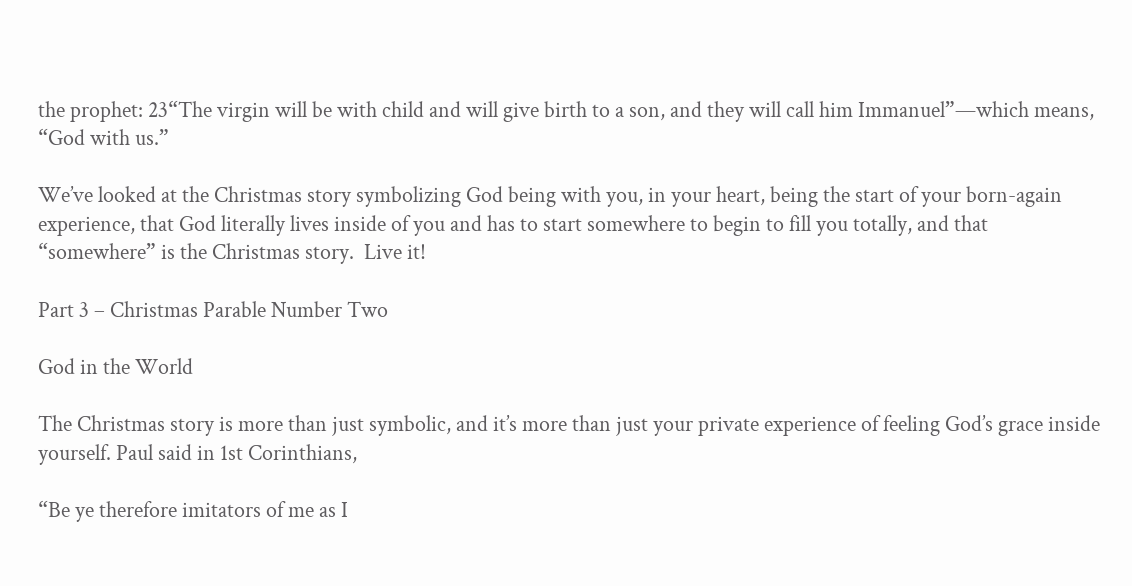the prophet: 23“The virgin will be with child and will give birth to a son, and they will call him Immanuel”—which means, “God with us.”

We’ve looked at the Christmas story symbolizing God being with you, in your heart, being the start of your born-again experience, that God literally lives inside of you and has to start somewhere to begin to fill you totally, and that “somewhere” is the Christmas story.  Live it!

Part 3 – Christmas Parable Number Two

God in the World

The Christmas story is more than just symbolic, and it’s more than just your private experience of feeling God’s grace inside yourself. Paul said in 1st Corinthians,

“Be ye therefore imitators of me as I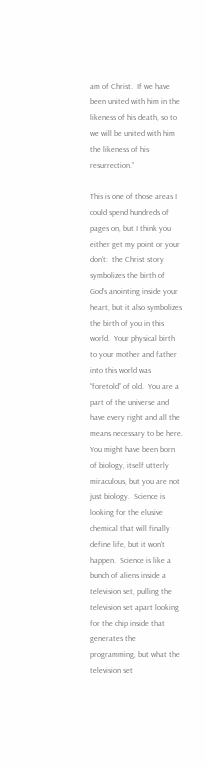am of Christ.  If we have been united with him in the likeness of his death, so to we will be united with him the likeness of his resurrection.”

This is one of those areas I could spend hundreds of pages on, but I think you either get my point or your don’t:  the Christ story symbolizes the birth of God’s anointing inside your heart, but it also symbolizes the birth of you in this world.  Your physical birth to your mother and father into this world was “foretold” of old.  You are a part of the universe and have every right and all the means necessary to be here.  You might have been born of biology, itself utterly miraculous, but you are not just biology.  Science is looking for the elusive chemical that will finally define life, but it won’t happen.  Science is like a bunch of aliens inside a television set, pulling the television set apart looking for the chip inside that generates the programming, but what the television set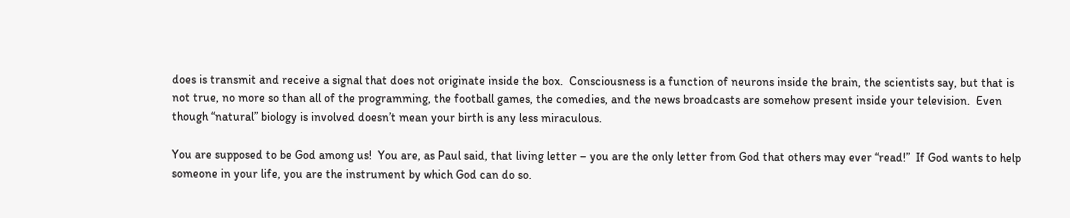does is transmit and receive a signal that does not originate inside the box.  Consciousness is a function of neurons inside the brain, the scientists say, but that is not true, no more so than all of the programming, the football games, the comedies, and the news broadcasts are somehow present inside your television.  Even though “natural” biology is involved doesn’t mean your birth is any less miraculous.

You are supposed to be God among us!  You are, as Paul said, that living letter – you are the only letter from God that others may ever “read!”  If God wants to help someone in your life, you are the instrument by which God can do so.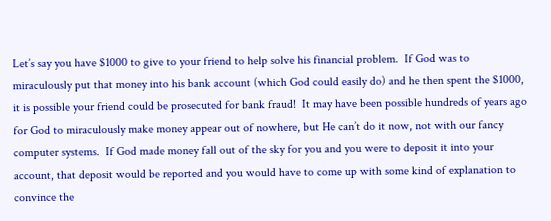Let’s say you have $1000 to give to your friend to help solve his financial problem.  If God was to miraculously put that money into his bank account (which God could easily do) and he then spent the $1000, it is possible your friend could be prosecuted for bank fraud!  It may have been possible hundreds of years ago for God to miraculously make money appear out of nowhere, but He can’t do it now, not with our fancy computer systems.  If God made money fall out of the sky for you and you were to deposit it into your account, that deposit would be reported and you would have to come up with some kind of explanation to convince the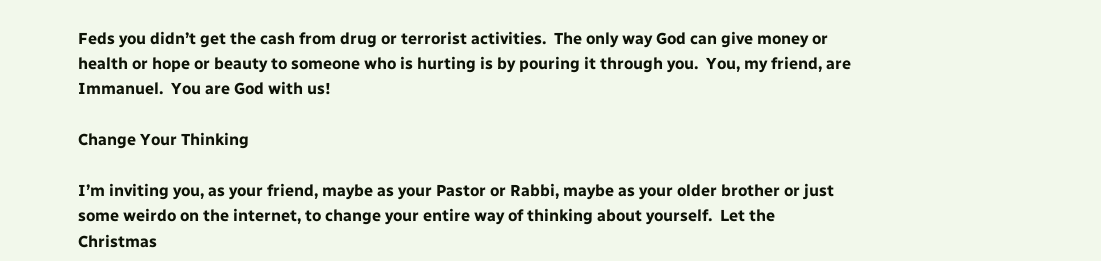Feds you didn’t get the cash from drug or terrorist activities.  The only way God can give money or health or hope or beauty to someone who is hurting is by pouring it through you.  You, my friend, are Immanuel.  You are God with us!

Change Your Thinking

I’m inviting you, as your friend, maybe as your Pastor or Rabbi, maybe as your older brother or just some weirdo on the internet, to change your entire way of thinking about yourself.  Let the Christmas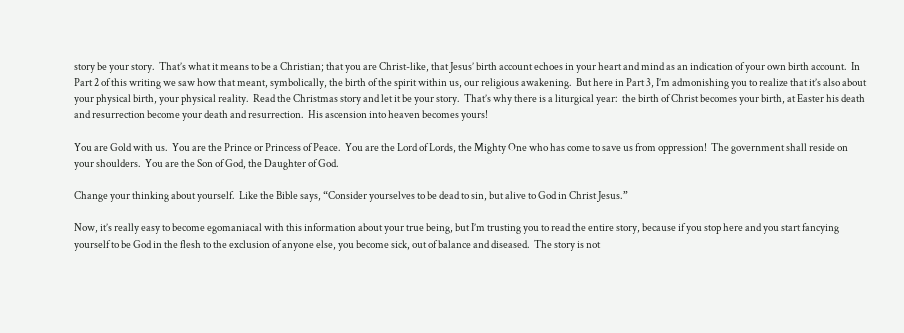story be your story.  That’s what it means to be a Christian; that you are Christ-like, that Jesus’ birth account echoes in your heart and mind as an indication of your own birth account.  In Part 2 of this writing we saw how that meant, symbolically, the birth of the spirit within us, our religious awakening.  But here in Part 3, I’m admonishing you to realize that it’s also about your physical birth, your physical reality.  Read the Christmas story and let it be your story.  That’s why there is a liturgical year:  the birth of Christ becomes your birth, at Easter his death and resurrection become your death and resurrection.  His ascension into heaven becomes yours!

You are Gold with us.  You are the Prince or Princess of Peace.  You are the Lord of Lords, the Mighty One who has come to save us from oppression!  The government shall reside on your shoulders.  You are the Son of God, the Daughter of God.

Change your thinking about yourself.  Like the Bible says, “Consider yourselves to be dead to sin, but alive to God in Christ Jesus.”

Now, it’s really easy to become egomaniacal with this information about your true being, but I’m trusting you to read the entire story, because if you stop here and you start fancying yourself to be God in the flesh to the exclusion of anyone else, you become sick, out of balance and diseased.  The story is not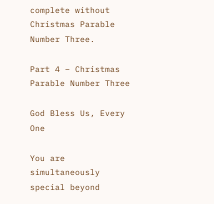complete without Christmas Parable Number Three.

Part 4 – Christmas Parable Number Three

God Bless Us, Every One

You are simultaneously special beyond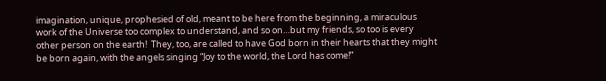imagination, unique, prophesied of old, meant to be here from the beginning, a miraculous work of the Universe too complex to understand, and so on…but my friends, so too is every other person on the earth!  They, too, are called to have God born in their hearts that they might be born again, with the angels singing “Joy to the world, the Lord has come!”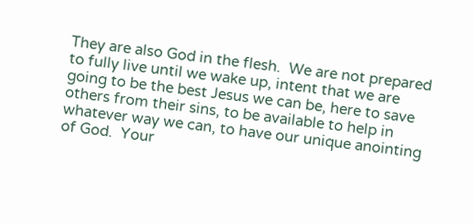They are also God in the flesh.  We are not prepared to fully live until we wake up, intent that we are going to be the best Jesus we can be, here to save others from their sins, to be available to help in whatever way we can, to have our unique anointing of God.  Your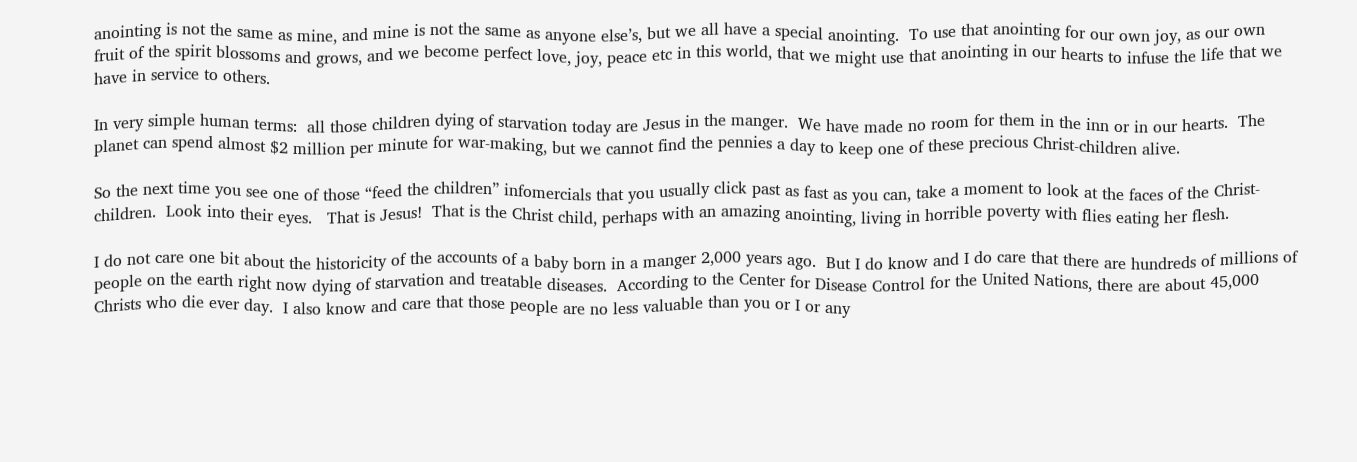anointing is not the same as mine, and mine is not the same as anyone else’s, but we all have a special anointing.  To use that anointing for our own joy, as our own fruit of the spirit blossoms and grows, and we become perfect love, joy, peace etc in this world, that we might use that anointing in our hearts to infuse the life that we have in service to others.

In very simple human terms:  all those children dying of starvation today are Jesus in the manger.  We have made no room for them in the inn or in our hearts.  The planet can spend almost $2 million per minute for war-making, but we cannot find the pennies a day to keep one of these precious Christ-children alive.

So the next time you see one of those “feed the children” infomercials that you usually click past as fast as you can, take a moment to look at the faces of the Christ-children.  Look into their eyes.   That is Jesus!  That is the Christ child, perhaps with an amazing anointing, living in horrible poverty with flies eating her flesh.

I do not care one bit about the historicity of the accounts of a baby born in a manger 2,000 years ago.  But I do know and I do care that there are hundreds of millions of people on the earth right now dying of starvation and treatable diseases.  According to the Center for Disease Control for the United Nations, there are about 45,000 Christs who die ever day.  I also know and care that those people are no less valuable than you or I or any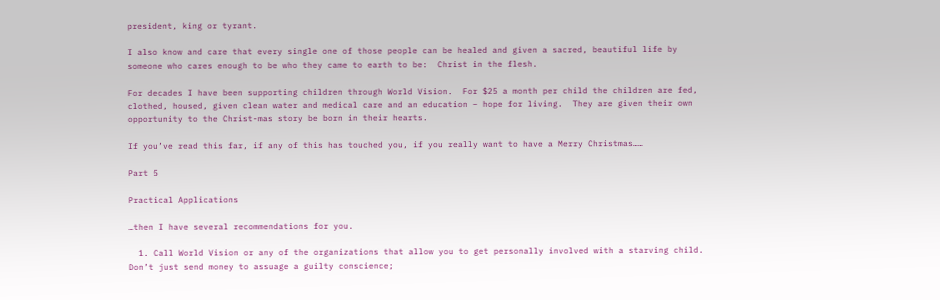president, king or tyrant.

I also know and care that every single one of those people can be healed and given a sacred, beautiful life by someone who cares enough to be who they came to earth to be:  Christ in the flesh.

For decades I have been supporting children through World Vision.  For $25 a month per child the children are fed, clothed, housed, given clean water and medical care and an education – hope for living.  They are given their own opportunity to the Christ-mas story be born in their hearts.

If you’ve read this far, if any of this has touched you, if you really want to have a Merry Christmas……

Part 5

Practical Applications

…then I have several recommendations for you.

  1. Call World Vision or any of the organizations that allow you to get personally involved with a starving child.  Don’t just send money to assuage a guilty conscience;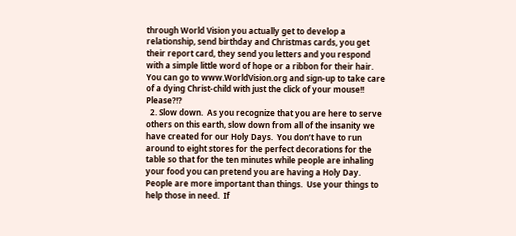through World Vision you actually get to develop a relationship, send birthday and Christmas cards, you get their report card, they send you letters and you respond with a simple little word of hope or a ribbon for their hair.  You can go to www.WorldVision.org and sign-up to take care of a dying Christ-child with just the click of your mouse!!  Please?!?
  2. Slow down.  As you recognize that you are here to serve others on this earth, slow down from all of the insanity we have created for our Holy Days.  You don’t have to run around to eight stores for the perfect decorations for the table so that for the ten minutes while people are inhaling your food you can pretend you are having a Holy Day.  People are more important than things.  Use your things to help those in need.  If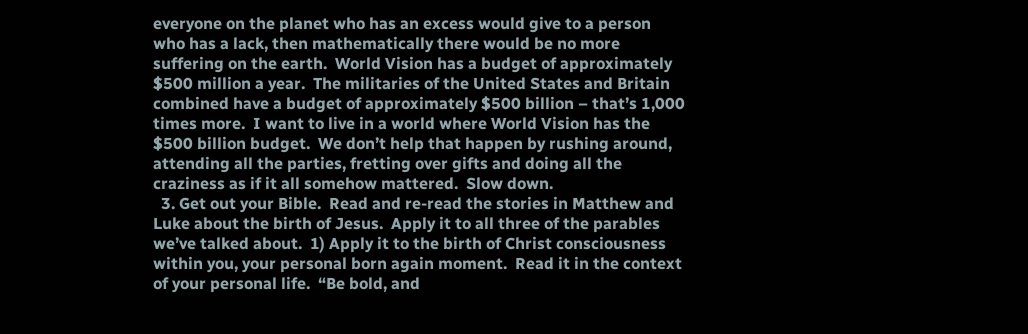everyone on the planet who has an excess would give to a person who has a lack, then mathematically there would be no more suffering on the earth.  World Vision has a budget of approximately $500 million a year.  The militaries of the United States and Britain combined have a budget of approximately $500 billion – that’s 1,000 times more.  I want to live in a world where World Vision has the $500 billion budget.  We don’t help that happen by rushing around, attending all the parties, fretting over gifts and doing all the craziness as if it all somehow mattered.  Slow down.
  3. Get out your Bible.  Read and re-read the stories in Matthew and Luke about the birth of Jesus.  Apply it to all three of the parables we’ve talked about.  1) Apply it to the birth of Christ consciousness within you, your personal born again moment.  Read it in the context of your personal life.  “Be bold, and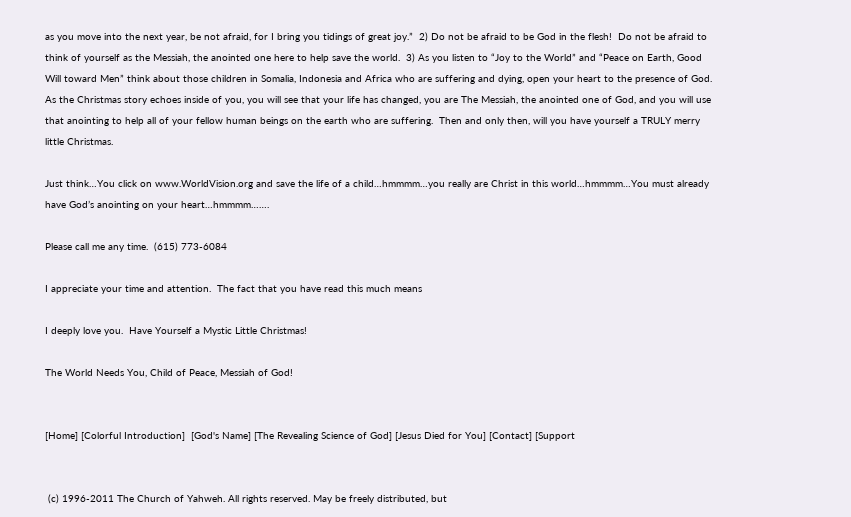as you move into the next year, be not afraid, for I bring you tidings of great joy.”  2) Do not be afraid to be God in the flesh!  Do not be afraid to think of yourself as the Messiah, the anointed one here to help save the world.  3) As you listen to “Joy to the World” and “Peace on Earth, Good Will toward Men” think about those children in Somalia, Indonesia and Africa who are suffering and dying, open your heart to the presence of God.  As the Christmas story echoes inside of you, you will see that your life has changed, you are The Messiah, the anointed one of God, and you will use that anointing to help all of your fellow human beings on the earth who are suffering.  Then and only then, will you have yourself a TRULY merry little Christmas.

Just think…You click on www.WorldVision.org and save the life of a child…hmmmm…you really are Christ in this world…hmmmm…You must already have God’s anointing on your heart…hmmmm…….

Please call me any time.  (615) 773-6084

I appreciate your time and attention.  The fact that you have read this much means

I deeply love you.  Have Yourself a Mystic Little Christmas!

The World Needs You, Child of Peace, Messiah of God!


[Home] [Colorful Introduction]  [God's Name] [The Revealing Science of God] [Jesus Died for You] [Contact] [Support


 (c) 1996-2011 The Church of Yahweh. All rights reserved. May be freely distributed, but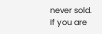never sold.
If you are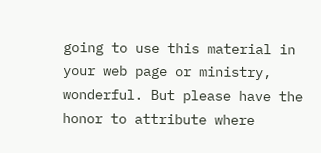going to use this material in your web page or ministry, wonderful. But please have the honor to attribute where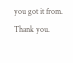you got it from. Thank you.